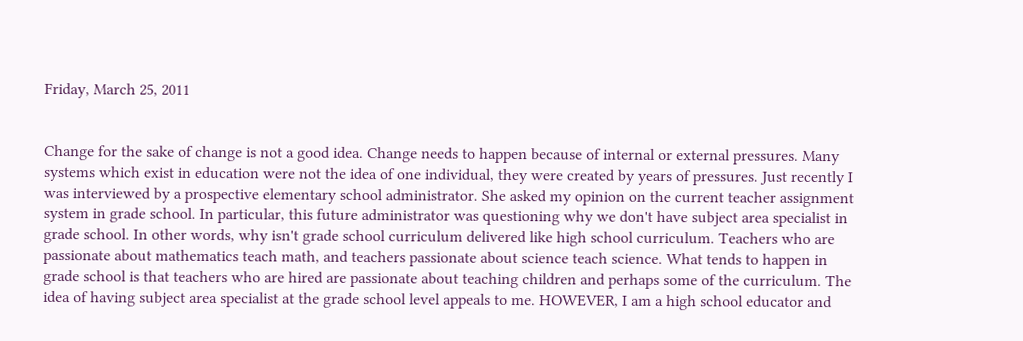Friday, March 25, 2011


Change for the sake of change is not a good idea. Change needs to happen because of internal or external pressures. Many systems which exist in education were not the idea of one individual, they were created by years of pressures. Just recently I was interviewed by a prospective elementary school administrator. She asked my opinion on the current teacher assignment system in grade school. In particular, this future administrator was questioning why we don't have subject area specialist in grade school. In other words, why isn't grade school curriculum delivered like high school curriculum. Teachers who are passionate about mathematics teach math, and teachers passionate about science teach science. What tends to happen in grade school is that teachers who are hired are passionate about teaching children and perhaps some of the curriculum. The idea of having subject area specialist at the grade school level appeals to me. HOWEVER, I am a high school educator and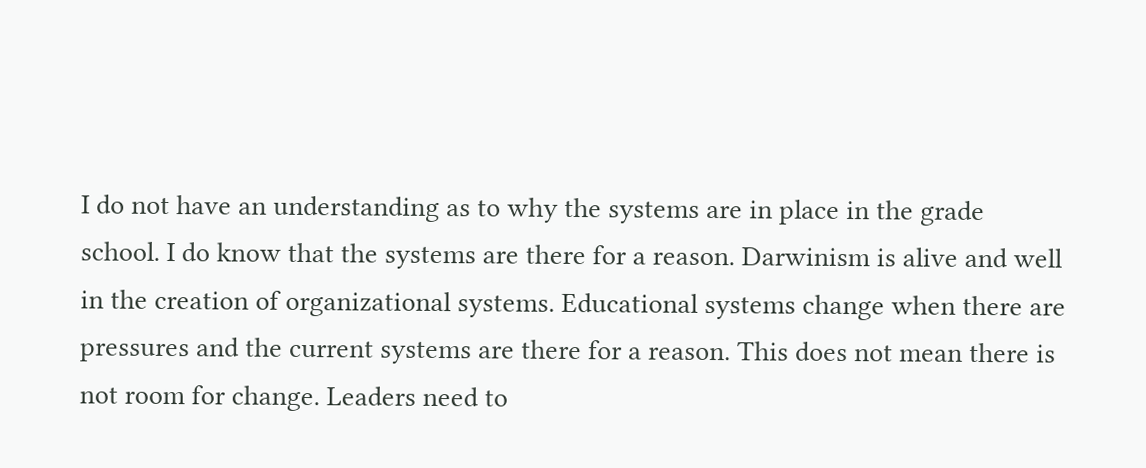I do not have an understanding as to why the systems are in place in the grade school. I do know that the systems are there for a reason. Darwinism is alive and well in the creation of organizational systems. Educational systems change when there are pressures and the current systems are there for a reason. This does not mean there is not room for change. Leaders need to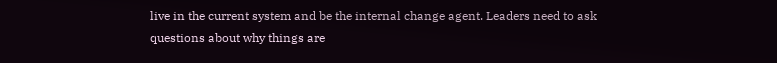live in the current system and be the internal change agent. Leaders need to ask questions about why things are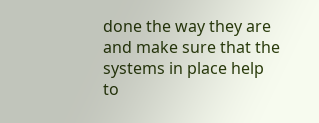done the way they are and make sure that the systems in place help to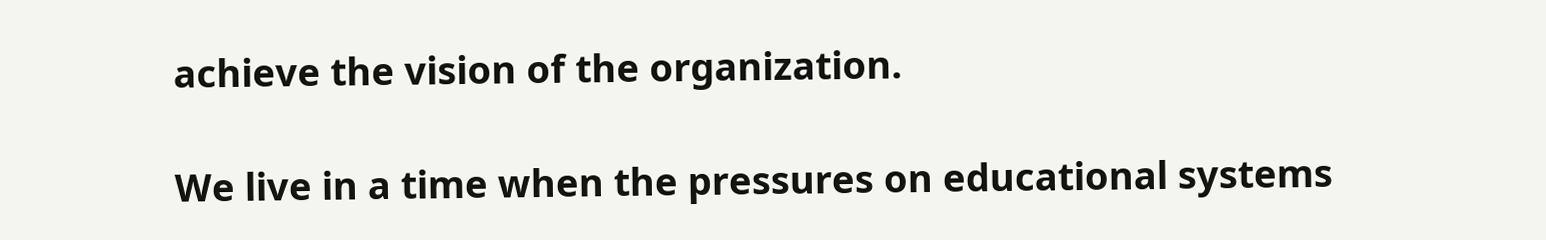achieve the vision of the organization.

We live in a time when the pressures on educational systems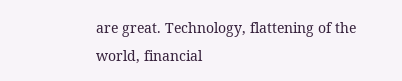are great. Technology, flattening of the world, financial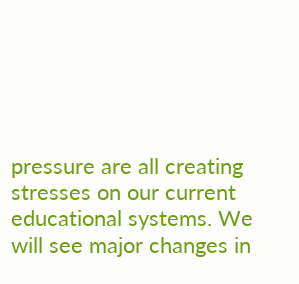pressure are all creating stresses on our current educational systems. We will see major changes in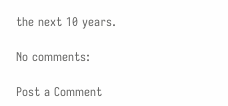the next 10 years.

No comments:

Post a Comment